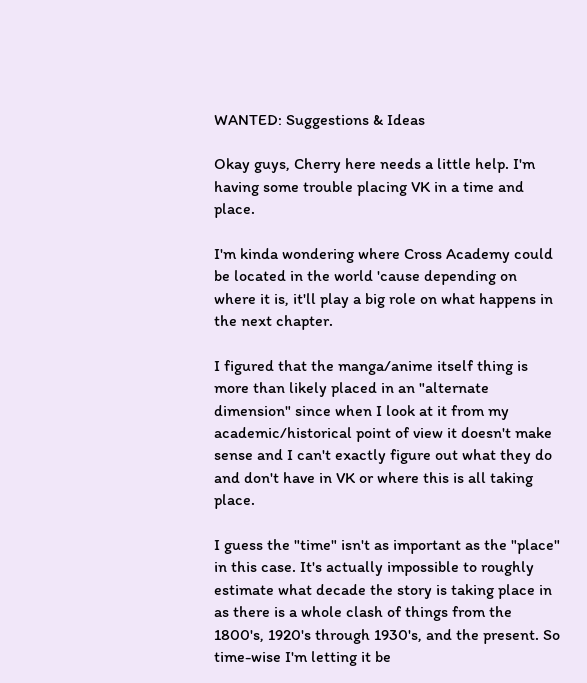WANTED: Suggestions & Ideas

Okay guys, Cherry here needs a little help. I'm having some trouble placing VK in a time and place.

I'm kinda wondering where Cross Academy could be located in the world 'cause depending on where it is, it'll play a big role on what happens in the next chapter.

I figured that the manga/anime itself thing is more than likely placed in an "alternate dimension" since when I look at it from my academic/historical point of view it doesn't make sense and I can't exactly figure out what they do and don't have in VK or where this is all taking place.

I guess the "time" isn't as important as the "place" in this case. It's actually impossible to roughly estimate what decade the story is taking place in as there is a whole clash of things from the 1800's, 1920's through 1930's, and the present. So time-wise I'm letting it be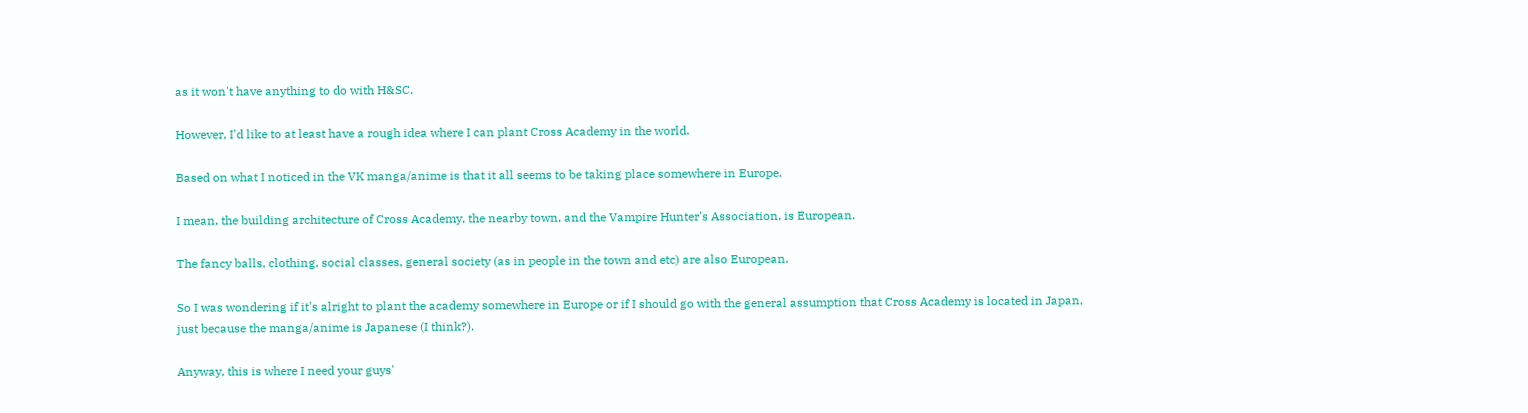as it won't have anything to do with H&SC.

However, I'd like to at least have a rough idea where I can plant Cross Academy in the world.

Based on what I noticed in the VK manga/anime is that it all seems to be taking place somewhere in Europe.

I mean, the building architecture of Cross Academy, the nearby town, and the Vampire Hunter's Association, is European.

The fancy balls, clothing, social classes, general society (as in people in the town and etc) are also European.

So I was wondering if it's alright to plant the academy somewhere in Europe or if I should go with the general assumption that Cross Academy is located in Japan, just because the manga/anime is Japanese (I think?).

Anyway, this is where I need your guys'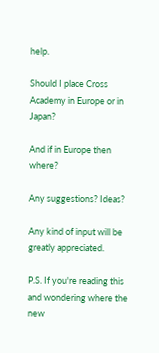help.

Should I place Cross Academy in Europe or in Japan?

And if in Europe then where?

Any suggestions? Ideas?

Any kind of input will be greatly appreciated.

P.S. If you're reading this and wondering where the new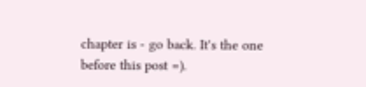chapter is - go back. It's the one before this post =).